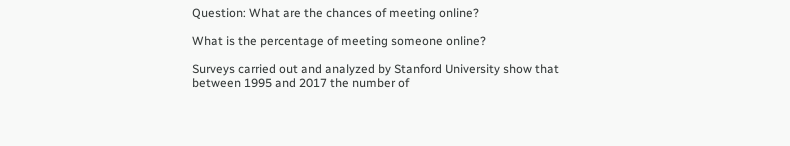Question: What are the chances of meeting online?

What is the percentage of meeting someone online?

Surveys carried out and analyzed by Stanford University show that between 1995 and 2017 the number of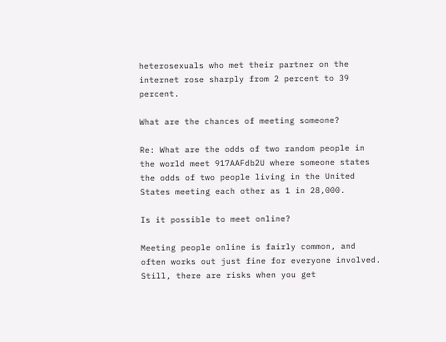heterosexuals who met their partner on the internet rose sharply from 2 percent to 39 percent.

What are the chances of meeting someone?

Re: What are the odds of two random people in the world meet 917AAFdb2U where someone states the odds of two people living in the United States meeting each other as 1 in 28,000.

Is it possible to meet online?

Meeting people online is fairly common, and often works out just fine for everyone involved. Still, there are risks when you get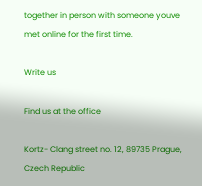together in person with someone youve met online for the first time.

Write us

Find us at the office

Kortz- Clang street no. 12, 89735 Prague, Czech Republic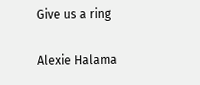Give us a ring

Alexie Halama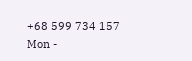+68 599 734 157
Mon -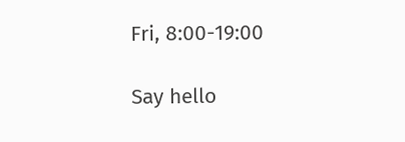Fri, 8:00-19:00

Say hello